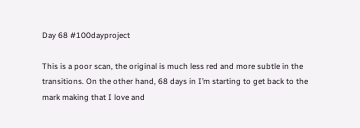Day 68 #100dayproject

This is a poor scan, the original is much less red and more subtle in the transitions. On the other hand, 68 days in I’m starting to get back to the mark making that I love and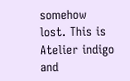somehow lost. This is Atelier indigo and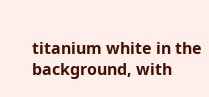titanium white in the background, with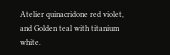Atelier quinacridone red violet, and Golden teal with titanium white.